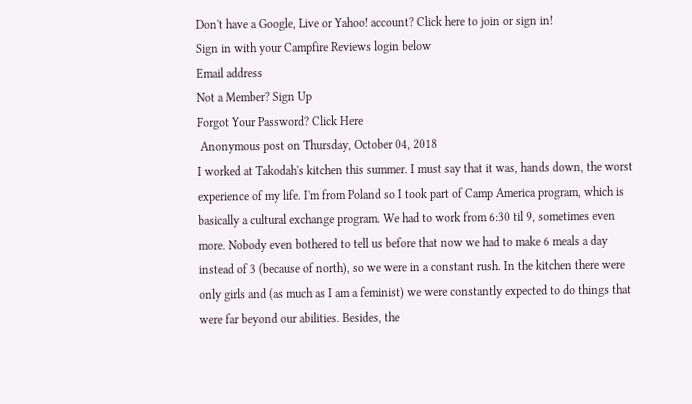Don't have a Google, Live or Yahoo! account? Click here to join or sign in!
Sign in with your Campfire Reviews login below
Email address
Not a Member? Sign Up
Forgot Your Password? Click Here
 Anonymous post on Thursday, October 04, 2018
I worked at Takodah's kitchen this summer. I must say that it was, hands down, the worst experience of my life. I'm from Poland so I took part of Camp America program, which is basically a cultural exchange program. We had to work from 6:30 til 9, sometimes even more. Nobody even bothered to tell us before that now we had to make 6 meals a day instead of 3 (because of north), so we were in a constant rush. In the kitchen there were only girls and (as much as I am a feminist) we were constantly expected to do things that were far beyond our abilities. Besides, the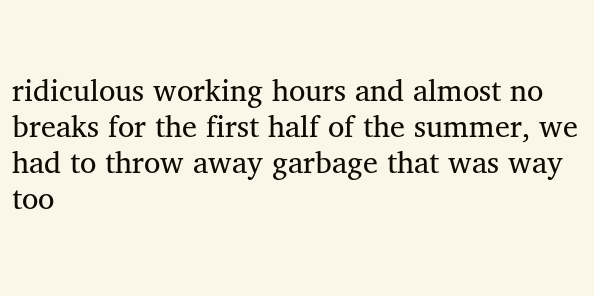ridiculous working hours and almost no breaks for the first half of the summer, we had to throw away garbage that was way too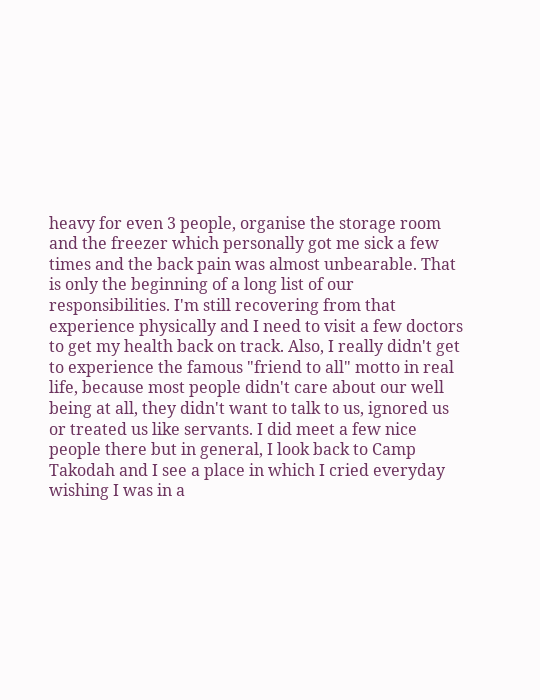heavy for even 3 people, organise the storage room and the freezer which personally got me sick a few times and the back pain was almost unbearable. That is only the beginning of a long list of our responsibilities. I'm still recovering from that experience physically and I need to visit a few doctors to get my health back on track. Also, I really didn't get to experience the famous "friend to all" motto in real life, because most people didn't care about our well being at all, they didn't want to talk to us, ignored us or treated us like servants. I did meet a few nice people there but in general, I look back to Camp Takodah and I see a place in which I cried everyday wishing I was in a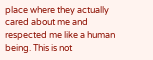place where they actually cared about me and respected me like a human being. This is not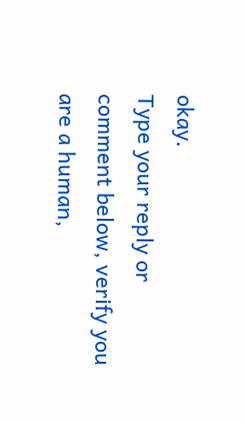okay.
Type your reply or comment below, verify you are a human,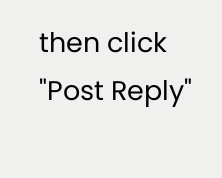then click "Post Reply"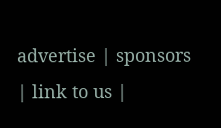advertise | sponsors | link to us |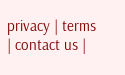privacy | terms | contact us |